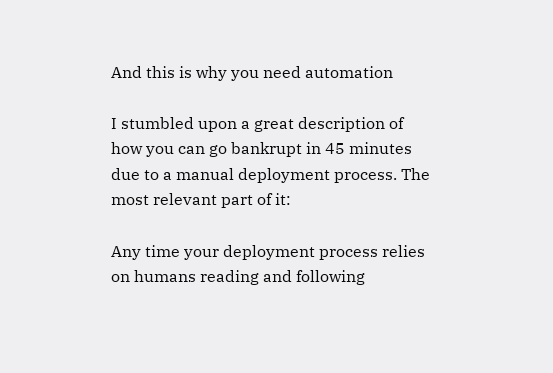And this is why you need automation

I stumbled upon a great description of how you can go bankrupt in 45 minutes due to a manual deployment process. The most relevant part of it:

Any time your deployment process relies on humans reading and following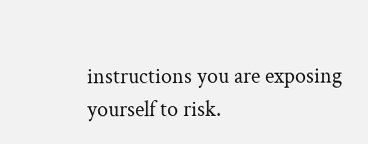instructions you are exposing yourself to risk.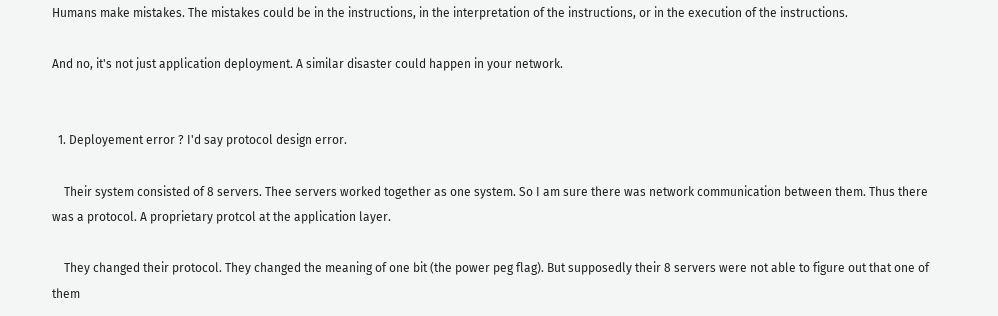Humans make mistakes. The mistakes could be in the instructions, in the interpretation of the instructions, or in the execution of the instructions.

And no, it's not just application deployment. A similar disaster could happen in your network.


  1. Deployement error ? I'd say protocol design error.

    Their system consisted of 8 servers. Thee servers worked together as one system. So I am sure there was network communication between them. Thus there was a protocol. A proprietary protcol at the application layer.

    They changed their protocol. They changed the meaning of one bit (the power peg flag). But supposedly their 8 servers were not able to figure out that one of them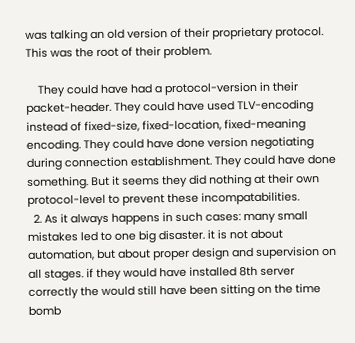was talking an old version of their proprietary protocol. This was the root of their problem.

    They could have had a protocol-version in their packet-header. They could have used TLV-encoding instead of fixed-size, fixed-location, fixed-meaning encoding. They could have done version negotiating during connection establishment. They could have done something. But it seems they did nothing at their own protocol-level to prevent these incompatabilities.
  2. As it always happens in such cases: many small mistakes led to one big disaster. it is not about automation, but about proper design and supervision on all stages. if they would have installed 8th server correctly the would still have been sitting on the time bomb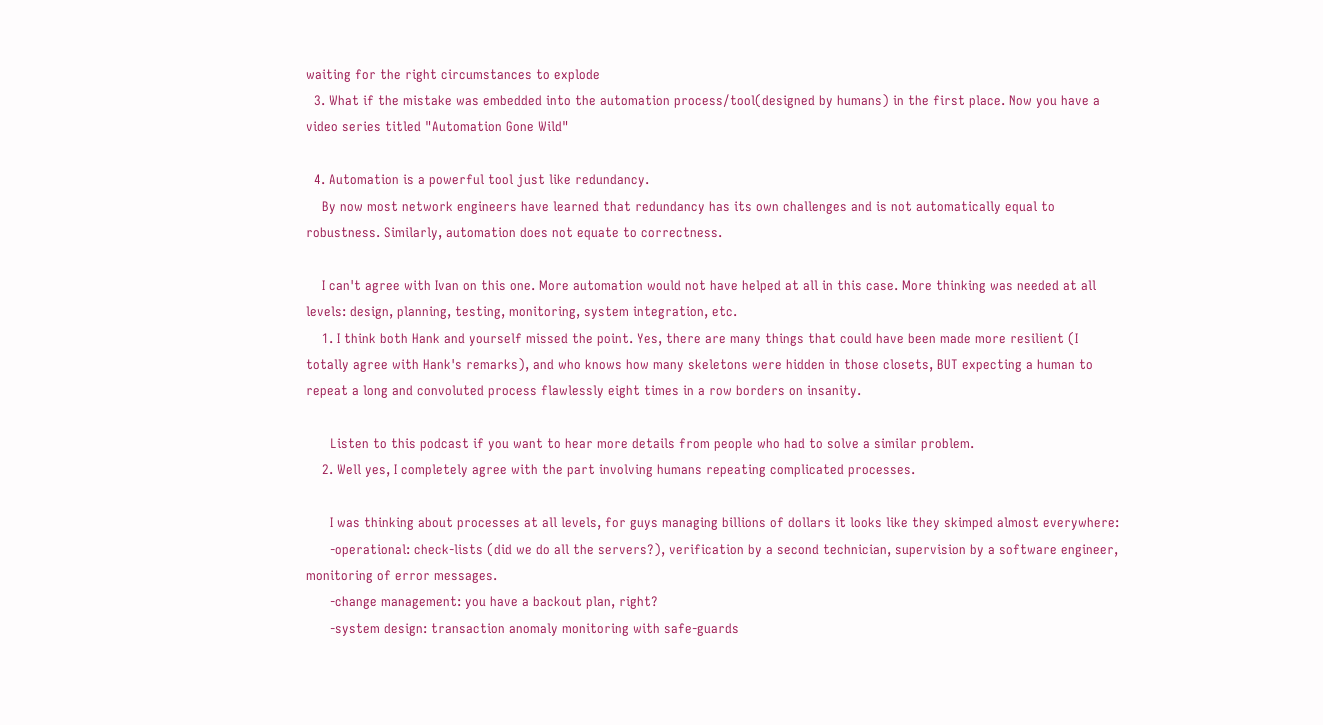waiting for the right circumstances to explode
  3. What if the mistake was embedded into the automation process/tool(designed by humans) in the first place. Now you have a video series titled "Automation Gone Wild"

  4. Automation is a powerful tool just like redundancy.
    By now most network engineers have learned that redundancy has its own challenges and is not automatically equal to robustness. Similarly, automation does not equate to correctness.

    I can't agree with Ivan on this one. More automation would not have helped at all in this case. More thinking was needed at all levels: design, planning, testing, monitoring, system integration, etc.
    1. I think both Hank and yourself missed the point. Yes, there are many things that could have been made more resilient (I totally agree with Hank's remarks), and who knows how many skeletons were hidden in those closets, BUT expecting a human to repeat a long and convoluted process flawlessly eight times in a row borders on insanity.

      Listen to this podcast if you want to hear more details from people who had to solve a similar problem.
    2. Well yes, I completely agree with the part involving humans repeating complicated processes.

      I was thinking about processes at all levels, for guys managing billions of dollars it looks like they skimped almost everywhere:
      -operational: check-lists (did we do all the servers?), verification by a second technician, supervision by a software engineer, monitoring of error messages.
      -change management: you have a backout plan, right?
      -system design: transaction anomaly monitoring with safe-guards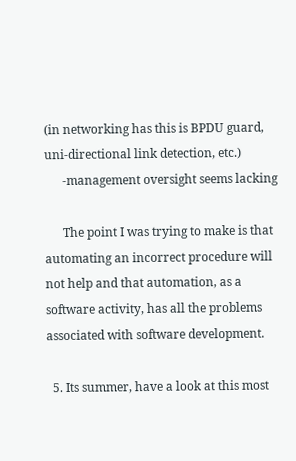(in networking has this is BPDU guard, uni-directional link detection, etc.)
      -management oversight seems lacking

      The point I was trying to make is that automating an incorrect procedure will not help and that automation, as a software activity, has all the problems associated with software development.

  5. Its summer, have a look at this most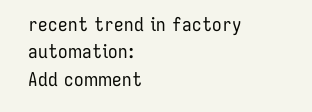recent trend in factory automation:
Add comment